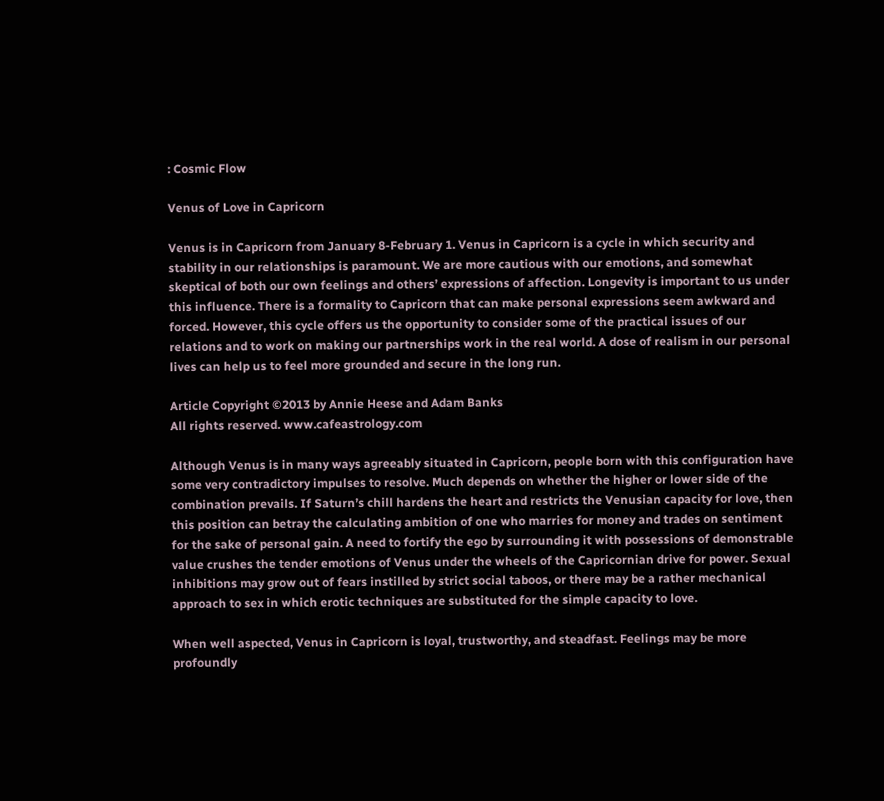: Cosmic Flow

Venus of Love in Capricorn

Venus is in Capricorn from January 8-February 1. Venus in Capricorn is a cycle in which security and stability in our relationships is paramount. We are more cautious with our emotions, and somewhat skeptical of both our own feelings and others’ expressions of affection. Longevity is important to us under this influence. There is a formality to Capricorn that can make personal expressions seem awkward and forced. However, this cycle offers us the opportunity to consider some of the practical issues of our relations and to work on making our partnerships work in the real world. A dose of realism in our personal lives can help us to feel more grounded and secure in the long run.

Article Copyright ©2013 by Annie Heese and Adam Banks
All rights reserved. www.cafeastrology.com

Although Venus is in many ways agreeably situated in Capricorn, people born with this configuration have some very contradictory impulses to resolve. Much depends on whether the higher or lower side of the combination prevails. If Saturn’s chill hardens the heart and restricts the Venusian capacity for love, then this position can betray the calculating ambition of one who marries for money and trades on sentiment for the sake of personal gain. A need to fortify the ego by surrounding it with possessions of demonstrable value crushes the tender emotions of Venus under the wheels of the Capricornian drive for power. Sexual inhibitions may grow out of fears instilled by strict social taboos, or there may be a rather mechanical approach to sex in which erotic techniques are substituted for the simple capacity to love.

When well aspected, Venus in Capricorn is loyal, trustworthy, and steadfast. Feelings may be more profoundly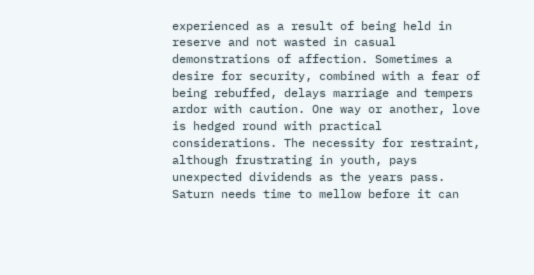experienced as a result of being held in reserve and not wasted in casual demonstrations of affection. Sometimes a desire for security, combined with a fear of being rebuffed, delays marriage and tempers ardor with caution. One way or another, love is hedged round with practical considerations. The necessity for restraint, although frustrating in youth, pays unexpected dividends as the years pass. Saturn needs time to mellow before it can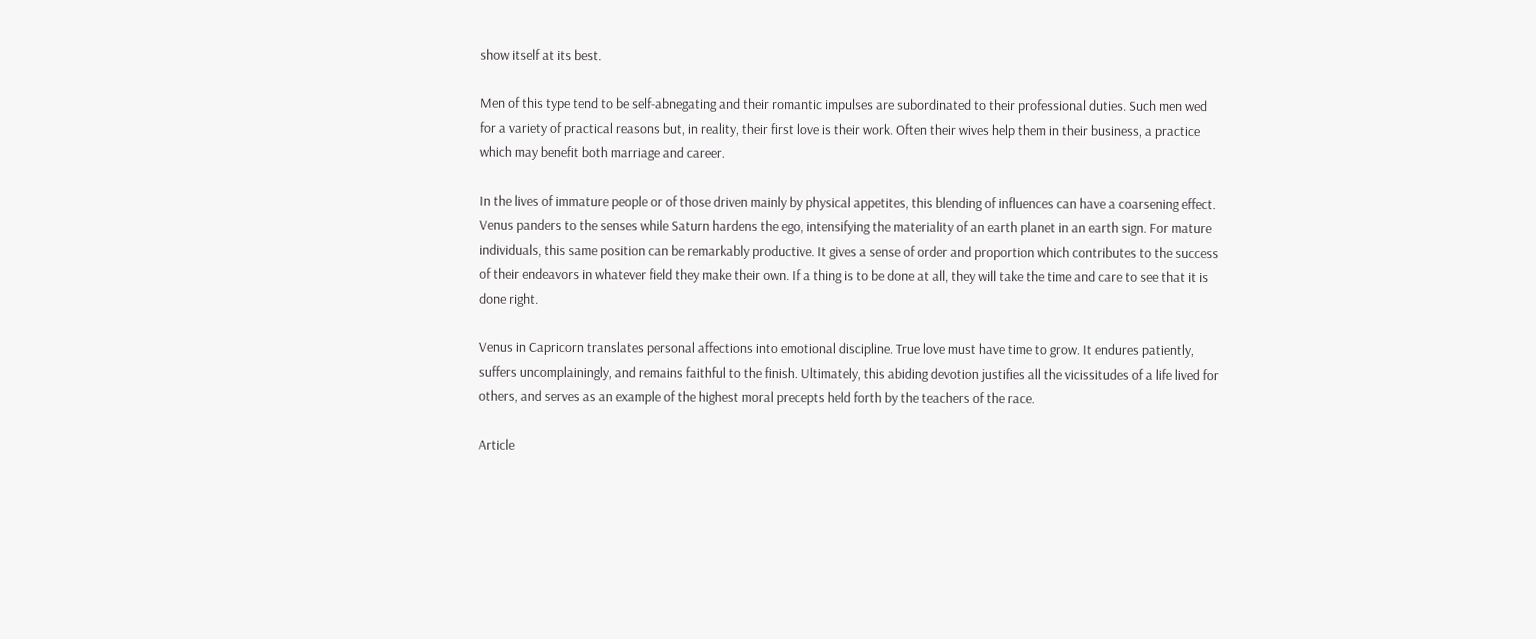show itself at its best.

Men of this type tend to be self-abnegating and their romantic impulses are subordinated to their professional duties. Such men wed for a variety of practical reasons but, in reality, their first love is their work. Often their wives help them in their business, a practice which may benefit both marriage and career.

In the lives of immature people or of those driven mainly by physical appetites, this blending of influences can have a coarsening effect. Venus panders to the senses while Saturn hardens the ego, intensifying the materiality of an earth planet in an earth sign. For mature individuals, this same position can be remarkably productive. It gives a sense of order and proportion which contributes to the success of their endeavors in whatever field they make their own. If a thing is to be done at all, they will take the time and care to see that it is done right.

Venus in Capricorn translates personal affections into emotional discipline. True love must have time to grow. It endures patiently, suffers uncomplainingly, and remains faithful to the finish. Ultimately, this abiding devotion justifies all the vicissitudes of a life lived for others, and serves as an example of the highest moral precepts held forth by the teachers of the race.

Article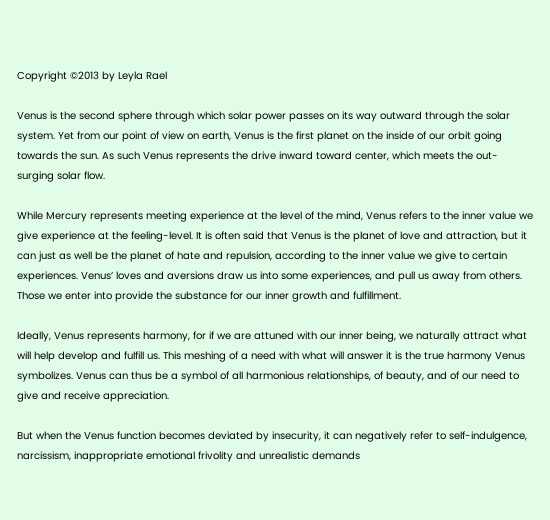Copyright ©2013 by Leyla Rael

Venus is the second sphere through which solar power passes on its way outward through the solar system. Yet from our point of view on earth, Venus is the first planet on the inside of our orbit going towards the sun. As such Venus represents the drive inward toward center, which meets the out-surging solar flow.

While Mercury represents meeting experience at the level of the mind, Venus refers to the inner value we give experience at the feeling-level. It is often said that Venus is the planet of love and attraction, but it can just as well be the planet of hate and repulsion, according to the inner value we give to certain experiences. Venus’ loves and aversions draw us into some experiences, and pull us away from others. Those we enter into provide the substance for our inner growth and fulfillment.

Ideally, Venus represents harmony, for if we are attuned with our inner being, we naturally attract what will help develop and fulfill us. This meshing of a need with what will answer it is the true harmony Venus symbolizes. Venus can thus be a symbol of all harmonious relationships, of beauty, and of our need to give and receive appreciation.

But when the Venus function becomes deviated by insecurity, it can negatively refer to self-indulgence, narcissism, inappropriate emotional frivolity and unrealistic demands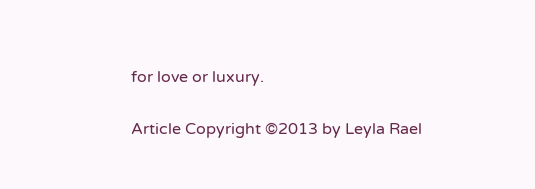for love or luxury.

Article Copyright ©2013 by Leyla Rael